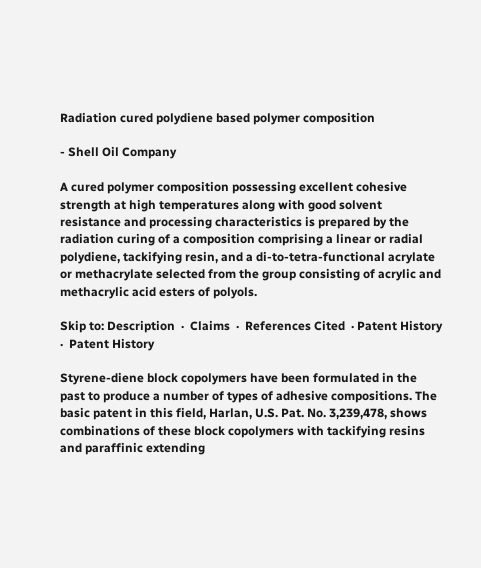Radiation cured polydiene based polymer composition

- Shell Oil Company

A cured polymer composition possessing excellent cohesive strength at high temperatures along with good solvent resistance and processing characteristics is prepared by the radiation curing of a composition comprising a linear or radial polydiene, tackifying resin, and a di-to-tetra-functional acrylate or methacrylate selected from the group consisting of acrylic and methacrylic acid esters of polyols.

Skip to: Description  ·  Claims  ·  References Cited  · Patent History  ·  Patent History

Styrene-diene block copolymers have been formulated in the past to produce a number of types of adhesive compositions. The basic patent in this field, Harlan, U.S. Pat. No. 3,239,478, shows combinations of these block copolymers with tackifying resins and paraffinic extending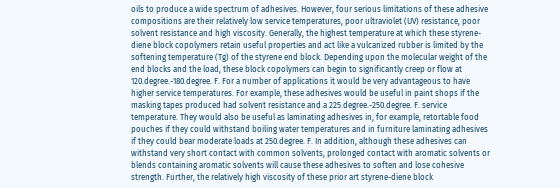oils to produce a wide spectrum of adhesives. However, four serious limitations of these adhesive compositions are their relatively low service temperatures, poor ultraviolet (UV) resistance, poor solvent resistance and high viscosity. Generally, the highest temperature at which these styrene-diene block copolymers retain useful properties and act like a vulcanized rubber is limited by the softening temperature (Tg) of the styrene end block. Depending upon the molecular weight of the end blocks and the load, these block copolymers can begin to significantly creep or flow at 120.degree.-180.degree. F. For a number of applications it would be very advantageous to have higher service temperatures. For example, these adhesives would be useful in paint shops if the masking tapes produced had solvent resistance and a 225.degree.-250.degree. F. service temperature. They would also be useful as laminating adhesives in, for example, retortable food pouches if they could withstand boiling water temperatures and in furniture laminating adhesives if they could bear moderate loads at 250.degree. F. In addition, although these adhesives can withstand very short contact with common solvents, prolonged contact with aromatic solvents or blends containing aromatic solvents will cause these adhesives to soften and lose cohesive strength. Further, the relatively high viscosity of these prior art styrene-diene block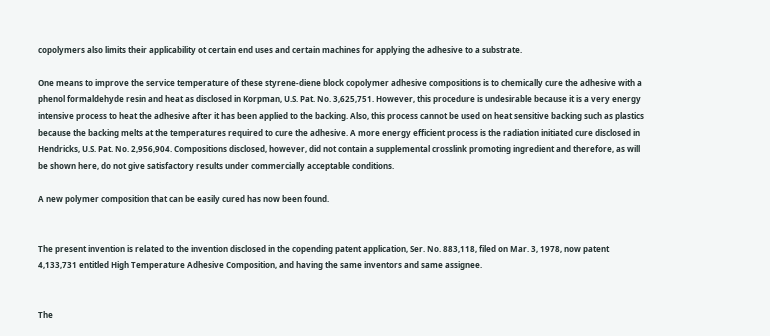copolymers also limits their applicability ot certain end uses and certain machines for applying the adhesive to a substrate.

One means to improve the service temperature of these styrene-diene block copolymer adhesive compositions is to chemically cure the adhesive with a phenol formaldehyde resin and heat as disclosed in Korpman, U.S. Pat. No. 3,625,751. However, this procedure is undesirable because it is a very energy intensive process to heat the adhesive after it has been applied to the backing. Also, this process cannot be used on heat sensitive backing such as plastics because the backing melts at the temperatures required to cure the adhesive. A more energy efficient process is the radiation initiated cure disclosed in Hendricks, U.S. Pat. No. 2,956,904. Compositions disclosed, however, did not contain a supplemental crosslink promoting ingredient and therefore, as will be shown here, do not give satisfactory results under commercially acceptable conditions.

A new polymer composition that can be easily cured has now been found.


The present invention is related to the invention disclosed in the copending patent application, Ser. No. 883,118, filed on Mar. 3, 1978, now patent 4,133,731 entitled High Temperature Adhesive Composition, and having the same inventors and same assignee.


The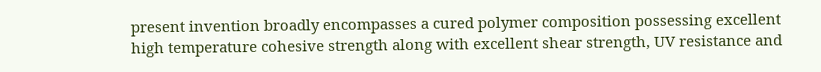present invention broadly encompasses a cured polymer composition possessing excellent high temperature cohesive strength along with excellent shear strength, UV resistance and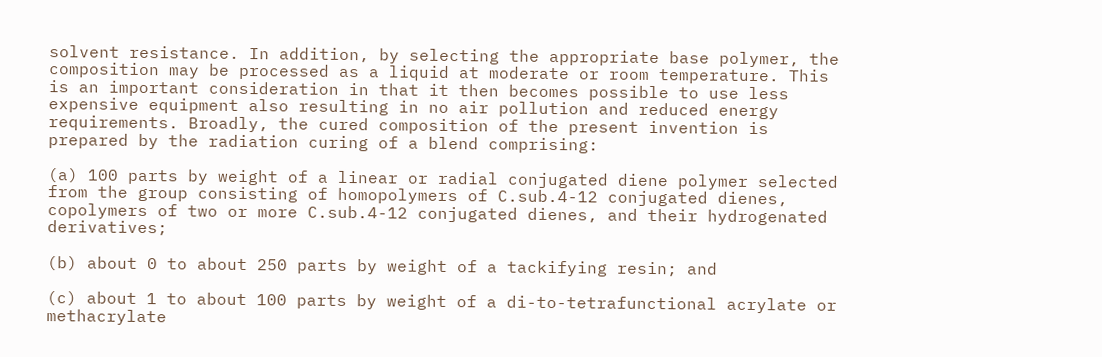solvent resistance. In addition, by selecting the appropriate base polymer, the composition may be processed as a liquid at moderate or room temperature. This is an important consideration in that it then becomes possible to use less expensive equipment also resulting in no air pollution and reduced energy requirements. Broadly, the cured composition of the present invention is prepared by the radiation curing of a blend comprising:

(a) 100 parts by weight of a linear or radial conjugated diene polymer selected from the group consisting of homopolymers of C.sub.4-12 conjugated dienes, copolymers of two or more C.sub.4-12 conjugated dienes, and their hydrogenated derivatives;

(b) about 0 to about 250 parts by weight of a tackifying resin; and

(c) about 1 to about 100 parts by weight of a di-to-tetrafunctional acrylate or methacrylate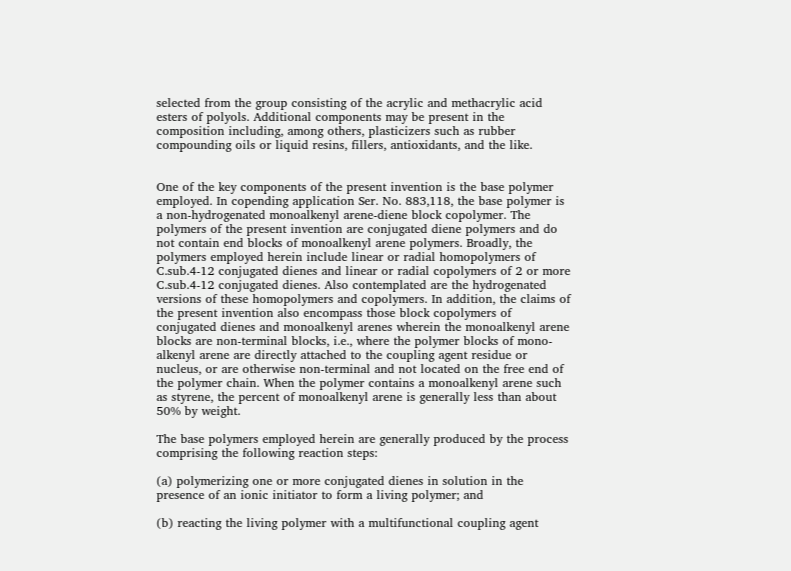selected from the group consisting of the acrylic and methacrylic acid esters of polyols. Additional components may be present in the composition including, among others, plasticizers such as rubber compounding oils or liquid resins, fillers, antioxidants, and the like.


One of the key components of the present invention is the base polymer employed. In copending application Ser. No. 883,118, the base polymer is a non-hydrogenated monoalkenyl arene-diene block copolymer. The polymers of the present invention are conjugated diene polymers and do not contain end blocks of monoalkenyl arene polymers. Broadly, the polymers employed herein include linear or radial homopolymers of C.sub.4-12 conjugated dienes and linear or radial copolymers of 2 or more C.sub.4-12 conjugated dienes. Also contemplated are the hydrogenated versions of these homopolymers and copolymers. In addition, the claims of the present invention also encompass those block copolymers of conjugated dienes and monoalkenyl arenes wherein the monoalkenyl arene blocks are non-terminal blocks, i.e., where the polymer blocks of mono-alkenyl arene are directly attached to the coupling agent residue or nucleus, or are otherwise non-terminal and not located on the free end of the polymer chain. When the polymer contains a monoalkenyl arene such as styrene, the percent of monoalkenyl arene is generally less than about 50% by weight.

The base polymers employed herein are generally produced by the process comprising the following reaction steps:

(a) polymerizing one or more conjugated dienes in solution in the presence of an ionic initiator to form a living polymer; and

(b) reacting the living polymer with a multifunctional coupling agent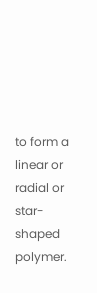to form a linear or radial or star-shaped polymer.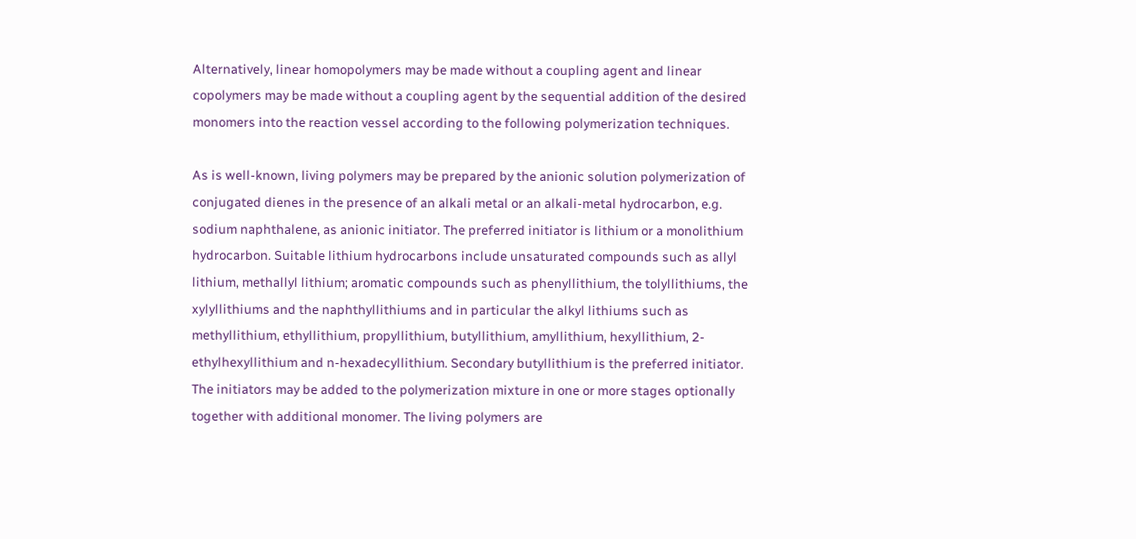Alternatively, linear homopolymers may be made without a coupling agent and linear copolymers may be made without a coupling agent by the sequential addition of the desired monomers into the reaction vessel according to the following polymerization techniques.

As is well-known, living polymers may be prepared by the anionic solution polymerization of conjugated dienes in the presence of an alkali metal or an alkali-metal hydrocarbon, e.g. sodium naphthalene, as anionic initiator. The preferred initiator is lithium or a monolithium hydrocarbon. Suitable lithium hydrocarbons include unsaturated compounds such as allyl lithium, methallyl lithium; aromatic compounds such as phenyllithium, the tolyllithiums, the xylyllithiums and the naphthyllithiums and in particular the alkyl lithiums such as methyllithium, ethyllithium, propyllithium, butyllithium, amyllithium, hexyllithium, 2-ethylhexyllithium and n-hexadecyllithium. Secondary butyllithium is the preferred initiator. The initiators may be added to the polymerization mixture in one or more stages optionally together with additional monomer. The living polymers are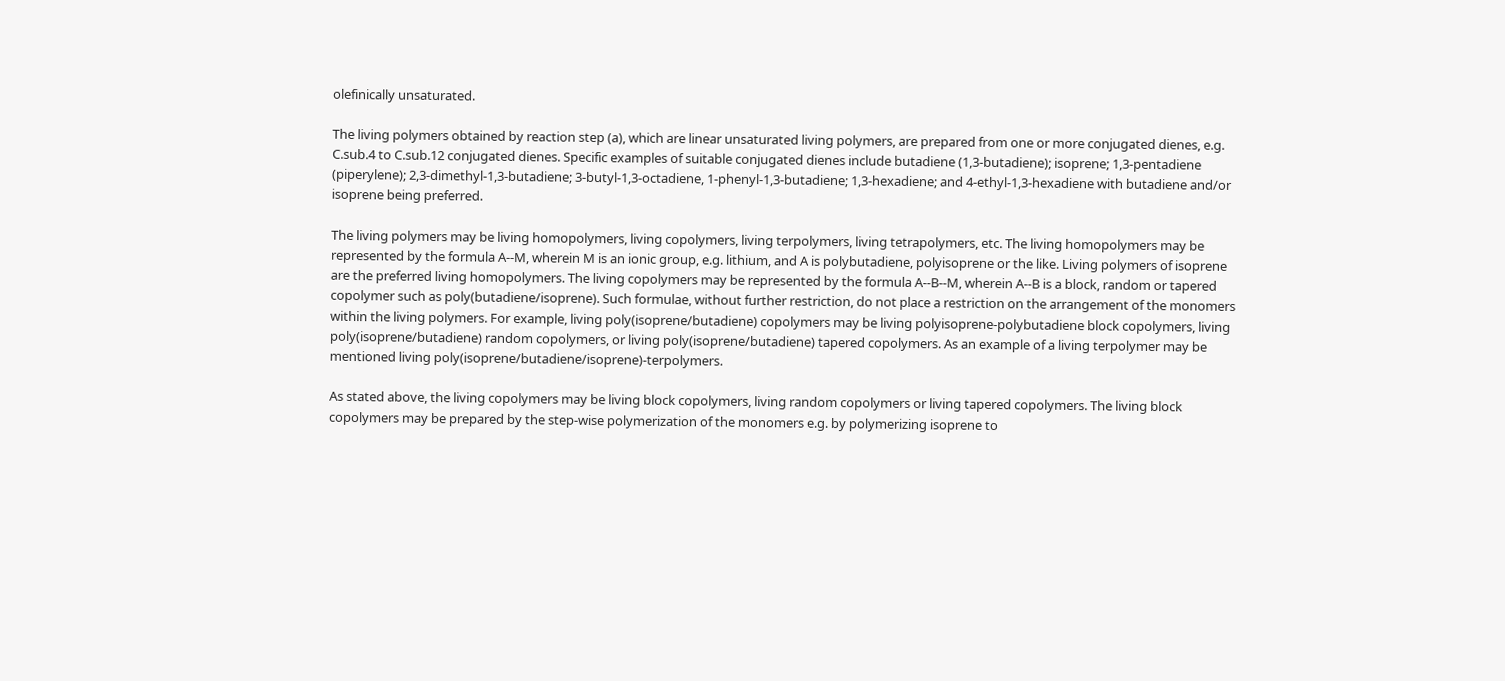olefinically unsaturated.

The living polymers obtained by reaction step (a), which are linear unsaturated living polymers, are prepared from one or more conjugated dienes, e.g. C.sub.4 to C.sub.12 conjugated dienes. Specific examples of suitable conjugated dienes include butadiene (1,3-butadiene); isoprene; 1,3-pentadiene (piperylene); 2,3-dimethyl-1,3-butadiene; 3-butyl-1,3-octadiene, 1-phenyl-1,3-butadiene; 1,3-hexadiene; and 4-ethyl-1,3-hexadiene with butadiene and/or isoprene being preferred.

The living polymers may be living homopolymers, living copolymers, living terpolymers, living tetrapolymers, etc. The living homopolymers may be represented by the formula A--M, wherein M is an ionic group, e.g. lithium, and A is polybutadiene, polyisoprene or the like. Living polymers of isoprene are the preferred living homopolymers. The living copolymers may be represented by the formula A--B--M, wherein A--B is a block, random or tapered copolymer such as poly(butadiene/isoprene). Such formulae, without further restriction, do not place a restriction on the arrangement of the monomers within the living polymers. For example, living poly(isoprene/butadiene) copolymers may be living polyisoprene-polybutadiene block copolymers, living poly(isoprene/butadiene) random copolymers, or living poly(isoprene/butadiene) tapered copolymers. As an example of a living terpolymer may be mentioned living poly(isoprene/butadiene/isoprene)-terpolymers.

As stated above, the living copolymers may be living block copolymers, living random copolymers or living tapered copolymers. The living block copolymers may be prepared by the step-wise polymerization of the monomers e.g. by polymerizing isoprene to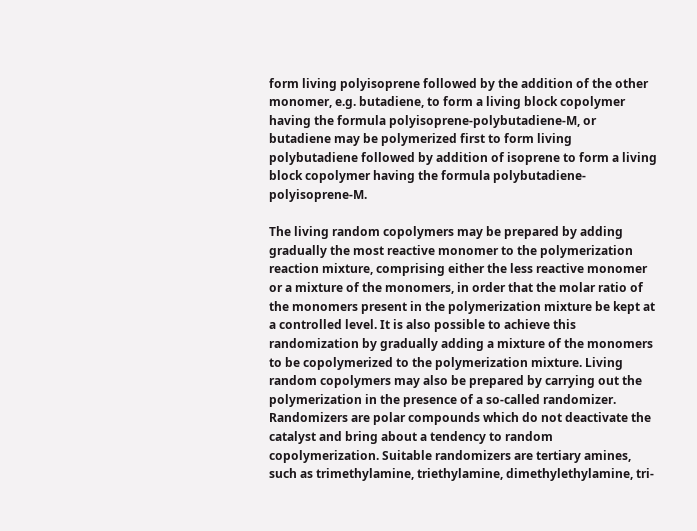form living polyisoprene followed by the addition of the other monomer, e.g. butadiene, to form a living block copolymer having the formula polyisoprene-polybutadiene-M, or butadiene may be polymerized first to form living polybutadiene followed by addition of isoprene to form a living block copolymer having the formula polybutadiene-polyisoprene-M.

The living random copolymers may be prepared by adding gradually the most reactive monomer to the polymerization reaction mixture, comprising either the less reactive monomer or a mixture of the monomers, in order that the molar ratio of the monomers present in the polymerization mixture be kept at a controlled level. It is also possible to achieve this randomization by gradually adding a mixture of the monomers to be copolymerized to the polymerization mixture. Living random copolymers may also be prepared by carrying out the polymerization in the presence of a so-called randomizer. Randomizers are polar compounds which do not deactivate the catalyst and bring about a tendency to random copolymerization. Suitable randomizers are tertiary amines, such as trimethylamine, triethylamine, dimethylethylamine, tri-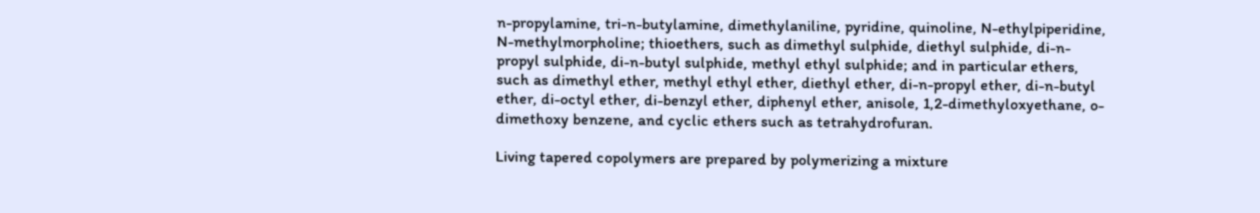n-propylamine, tri-n-butylamine, dimethylaniline, pyridine, quinoline, N-ethylpiperidine, N-methylmorpholine; thioethers, such as dimethyl sulphide, diethyl sulphide, di-n-propyl sulphide, di-n-butyl sulphide, methyl ethyl sulphide; and in particular ethers, such as dimethyl ether, methyl ethyl ether, diethyl ether, di-n-propyl ether, di-n-butyl ether, di-octyl ether, di-benzyl ether, diphenyl ether, anisole, 1,2-dimethyloxyethane, o-dimethoxy benzene, and cyclic ethers such as tetrahydrofuran.

Living tapered copolymers are prepared by polymerizing a mixture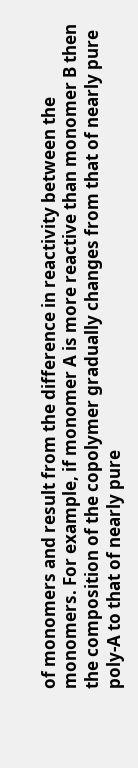of monomers and result from the difference in reactivity between the monomers. For example, if monomer A is more reactive than monomer B then the composition of the copolymer gradually changes from that of nearly pure poly-A to that of nearly pure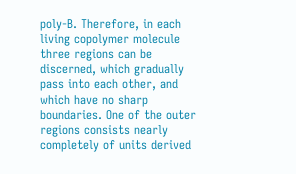poly-B. Therefore, in each living copolymer molecule three regions can be discerned, which gradually pass into each other, and which have no sharp boundaries. One of the outer regions consists nearly completely of units derived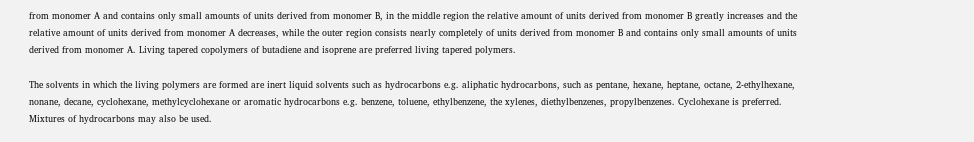from monomer A and contains only small amounts of units derived from monomer B, in the middle region the relative amount of units derived from monomer B greatly increases and the relative amount of units derived from monomer A decreases, while the outer region consists nearly completely of units derived from monomer B and contains only small amounts of units derived from monomer A. Living tapered copolymers of butadiene and isoprene are preferred living tapered polymers.

The solvents in which the living polymers are formed are inert liquid solvents such as hydrocarbons e.g. aliphatic hydrocarbons, such as pentane, hexane, heptane, octane, 2-ethylhexane, nonane, decane, cyclohexane, methylcyclohexane or aromatic hydrocarbons e.g. benzene, toluene, ethylbenzene, the xylenes, diethylbenzenes, propylbenzenes. Cyclohexane is preferred. Mixtures of hydrocarbons may also be used.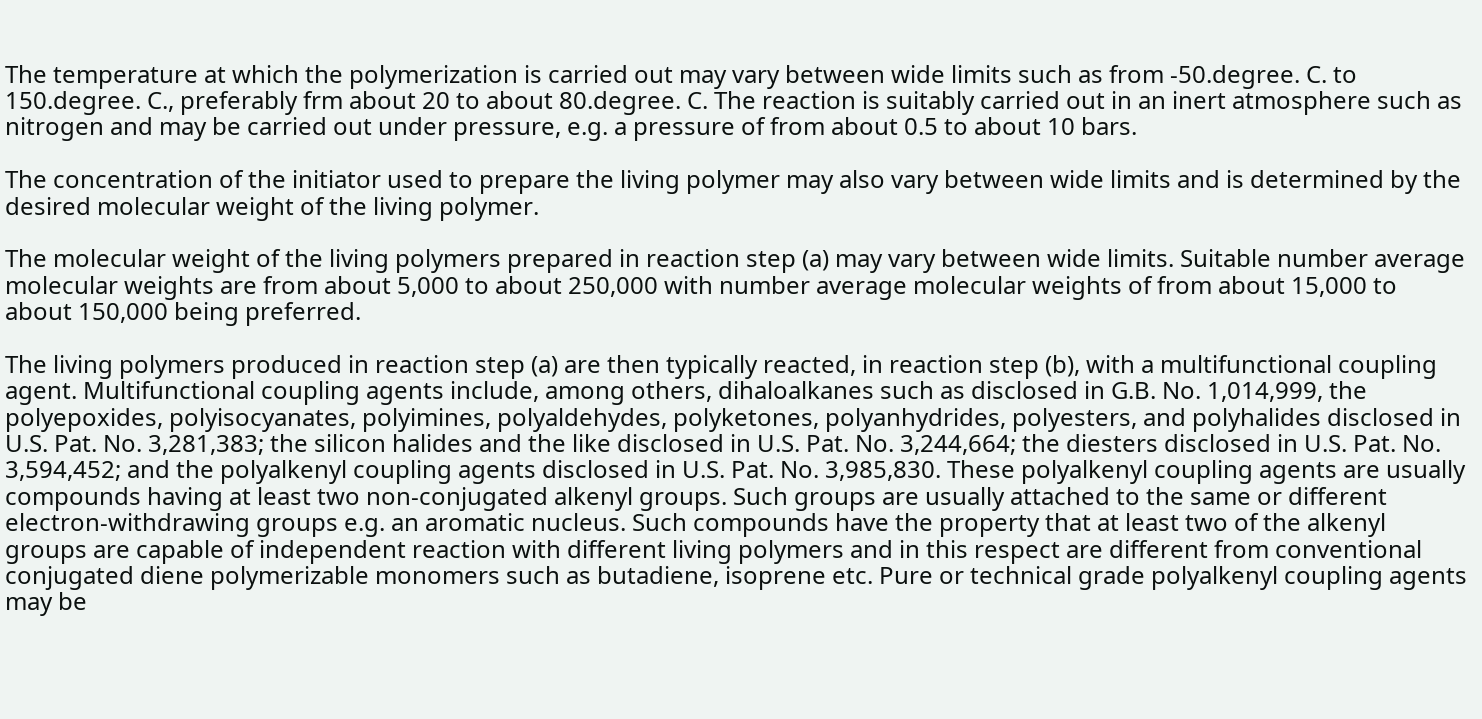The temperature at which the polymerization is carried out may vary between wide limits such as from -50.degree. C. to 150.degree. C., preferably frm about 20 to about 80.degree. C. The reaction is suitably carried out in an inert atmosphere such as nitrogen and may be carried out under pressure, e.g. a pressure of from about 0.5 to about 10 bars.

The concentration of the initiator used to prepare the living polymer may also vary between wide limits and is determined by the desired molecular weight of the living polymer.

The molecular weight of the living polymers prepared in reaction step (a) may vary between wide limits. Suitable number average molecular weights are from about 5,000 to about 250,000 with number average molecular weights of from about 15,000 to about 150,000 being preferred.

The living polymers produced in reaction step (a) are then typically reacted, in reaction step (b), with a multifunctional coupling agent. Multifunctional coupling agents include, among others, dihaloalkanes such as disclosed in G.B. No. 1,014,999, the polyepoxides, polyisocyanates, polyimines, polyaldehydes, polyketones, polyanhydrides, polyesters, and polyhalides disclosed in U.S. Pat. No. 3,281,383; the silicon halides and the like disclosed in U.S. Pat. No. 3,244,664; the diesters disclosed in U.S. Pat. No. 3,594,452; and the polyalkenyl coupling agents disclosed in U.S. Pat. No. 3,985,830. These polyalkenyl coupling agents are usually compounds having at least two non-conjugated alkenyl groups. Such groups are usually attached to the same or different electron-withdrawing groups e.g. an aromatic nucleus. Such compounds have the property that at least two of the alkenyl groups are capable of independent reaction with different living polymers and in this respect are different from conventional conjugated diene polymerizable monomers such as butadiene, isoprene etc. Pure or technical grade polyalkenyl coupling agents may be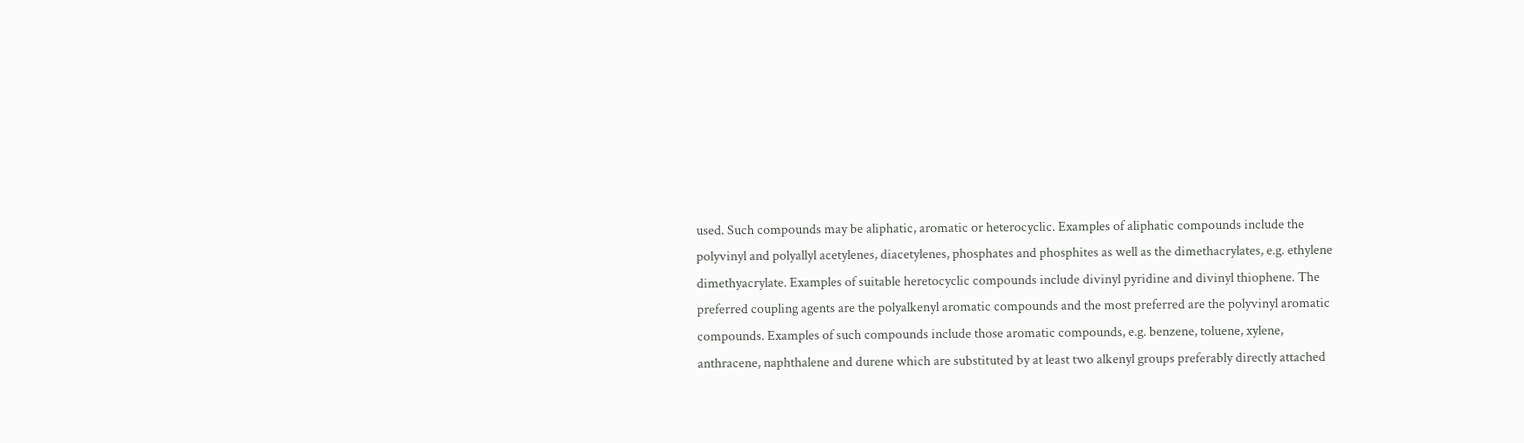used. Such compounds may be aliphatic, aromatic or heterocyclic. Examples of aliphatic compounds include the polyvinyl and polyallyl acetylenes, diacetylenes, phosphates and phosphites as well as the dimethacrylates, e.g. ethylene dimethyacrylate. Examples of suitable heretocyclic compounds include divinyl pyridine and divinyl thiophene. The preferred coupling agents are the polyalkenyl aromatic compounds and the most preferred are the polyvinyl aromatic compounds. Examples of such compounds include those aromatic compounds, e.g. benzene, toluene, xylene, anthracene, naphthalene and durene which are substituted by at least two alkenyl groups preferably directly attached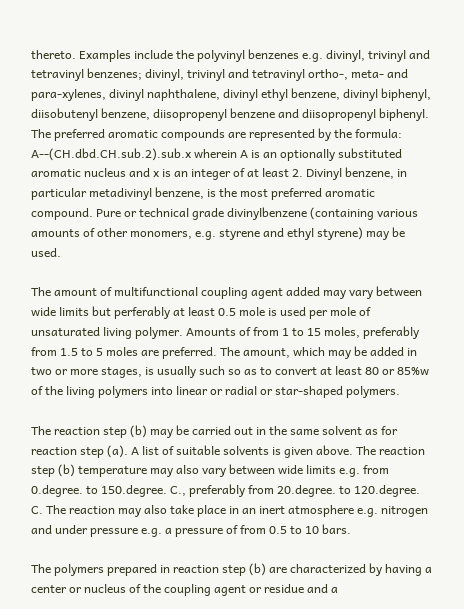thereto. Examples include the polyvinyl benzenes e.g. divinyl, trivinyl and tetravinyl benzenes; divinyl, trivinyl and tetravinyl ortho-, meta- and para-xylenes, divinyl naphthalene, divinyl ethyl benzene, divinyl biphenyl, diisobutenyl benzene, diisopropenyl benzene and diisopropenyl biphenyl. The preferred aromatic compounds are represented by the formula: A--(CH.dbd.CH.sub.2).sub.x wherein A is an optionally substituted aromatic nucleus and x is an integer of at least 2. Divinyl benzene, in particular metadivinyl benzene, is the most preferred aromatic compound. Pure or technical grade divinylbenzene (containing various amounts of other monomers, e.g. styrene and ethyl styrene) may be used.

The amount of multifunctional coupling agent added may vary between wide limits but perferably at least 0.5 mole is used per mole of unsaturated living polymer. Amounts of from 1 to 15 moles, preferably from 1.5 to 5 moles are preferred. The amount, which may be added in two or more stages, is usually such so as to convert at least 80 or 85%w of the living polymers into linear or radial or star-shaped polymers.

The reaction step (b) may be carried out in the same solvent as for reaction step (a). A list of suitable solvents is given above. The reaction step (b) temperature may also vary between wide limits e.g. from 0.degree. to 150.degree. C., preferably from 20.degree. to 120.degree. C. The reaction may also take place in an inert atmosphere e.g. nitrogen and under pressure e.g. a pressure of from 0.5 to 10 bars.

The polymers prepared in reaction step (b) are characterized by having a center or nucleus of the coupling agent or residue and a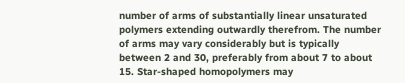number of arms of substantially linear unsaturated polymers extending outwardly therefrom. The number of arms may vary considerably but is typically between 2 and 30, preferably from about 7 to about 15. Star-shaped homopolymers may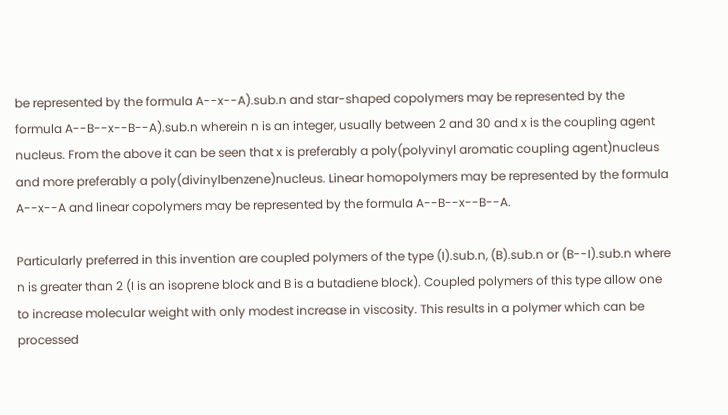be represented by the formula A--x--A).sub.n and star-shaped copolymers may be represented by the formula A--B--x--B--A).sub.n wherein n is an integer, usually between 2 and 30 and x is the coupling agent nucleus. From the above it can be seen that x is preferably a poly(polyvinyl aromatic coupling agent)nucleus and more preferably a poly(divinylbenzene)nucleus. Linear homopolymers may be represented by the formula A--x--A and linear copolymers may be represented by the formula A--B--x--B--A.

Particularly preferred in this invention are coupled polymers of the type (I).sub.n, (B).sub.n or (B--I).sub.n where n is greater than 2 (I is an isoprene block and B is a butadiene block). Coupled polymers of this type allow one to increase molecular weight with only modest increase in viscosity. This results in a polymer which can be processed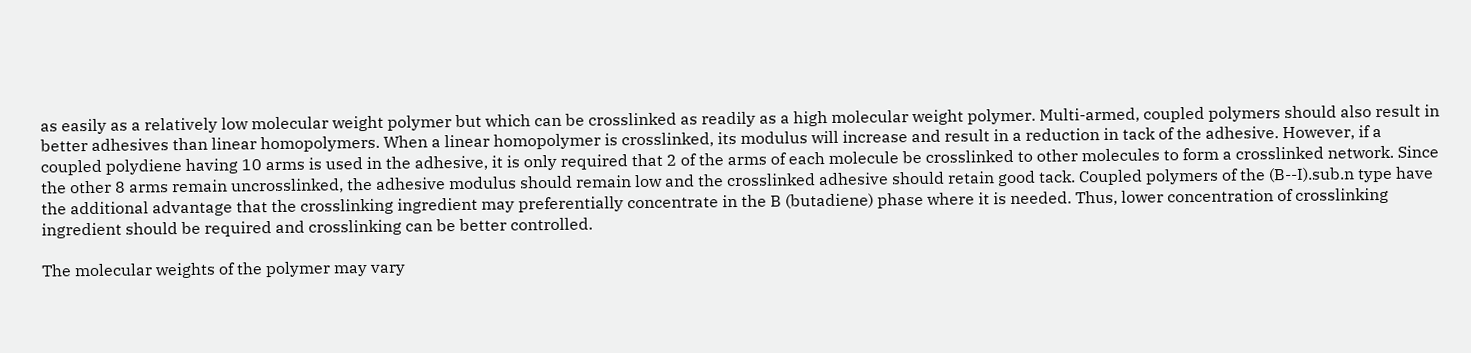as easily as a relatively low molecular weight polymer but which can be crosslinked as readily as a high molecular weight polymer. Multi-armed, coupled polymers should also result in better adhesives than linear homopolymers. When a linear homopolymer is crosslinked, its modulus will increase and result in a reduction in tack of the adhesive. However, if a coupled polydiene having 10 arms is used in the adhesive, it is only required that 2 of the arms of each molecule be crosslinked to other molecules to form a crosslinked network. Since the other 8 arms remain uncrosslinked, the adhesive modulus should remain low and the crosslinked adhesive should retain good tack. Coupled polymers of the (B--I).sub.n type have the additional advantage that the crosslinking ingredient may preferentially concentrate in the B (butadiene) phase where it is needed. Thus, lower concentration of crosslinking ingredient should be required and crosslinking can be better controlled.

The molecular weights of the polymer may vary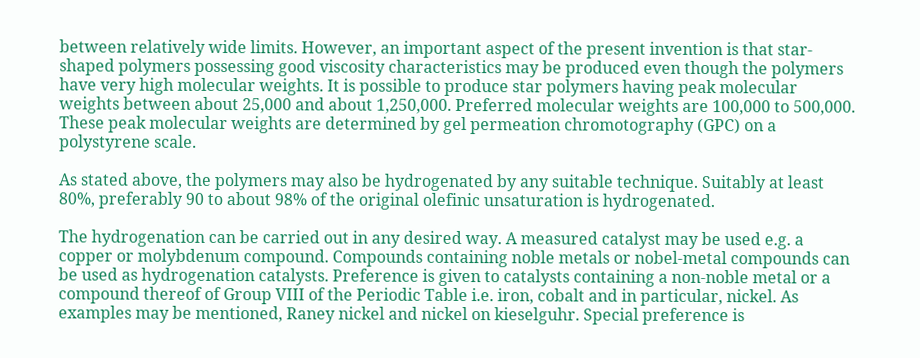between relatively wide limits. However, an important aspect of the present invention is that star-shaped polymers possessing good viscosity characteristics may be produced even though the polymers have very high molecular weights. It is possible to produce star polymers having peak molecular weights between about 25,000 and about 1,250,000. Preferred molecular weights are 100,000 to 500,000. These peak molecular weights are determined by gel permeation chromotography (GPC) on a polystyrene scale.

As stated above, the polymers may also be hydrogenated by any suitable technique. Suitably at least 80%, preferably 90 to about 98% of the original olefinic unsaturation is hydrogenated.

The hydrogenation can be carried out in any desired way. A measured catalyst may be used e.g. a copper or molybdenum compound. Compounds containing noble metals or nobel-metal compounds can be used as hydrogenation catalysts. Preference is given to catalysts containing a non-noble metal or a compound thereof of Group VIII of the Periodic Table i.e. iron, cobalt and in particular, nickel. As examples may be mentioned, Raney nickel and nickel on kieselguhr. Special preference is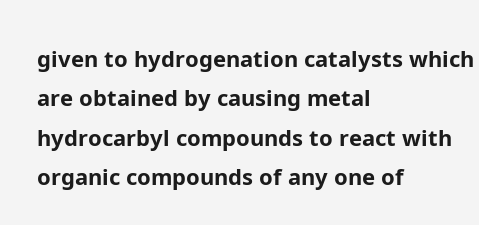given to hydrogenation catalysts which are obtained by causing metal hydrocarbyl compounds to react with organic compounds of any one of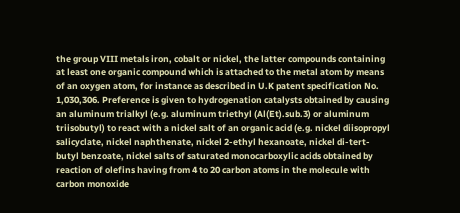the group VIII metals iron, cobalt or nickel, the latter compounds containing at least one organic compound which is attached to the metal atom by means of an oxygen atom, for instance as described in U.K patent specification No. 1,030,306. Preference is given to hydrogenation catalysts obtained by causing an aluminum trialkyl (e.g. aluminum triethyl (Al(Et).sub.3) or aluminum triisobutyl) to react with a nickel salt of an organic acid (e.g. nickel diisopropyl salicyclate, nickel naphthenate, nickel 2-ethyl hexanoate, nickel di-tert-butyl benzoate, nickel salts of saturated monocarboxylic acids obtained by reaction of olefins having from 4 to 20 carbon atoms in the molecule with carbon monoxide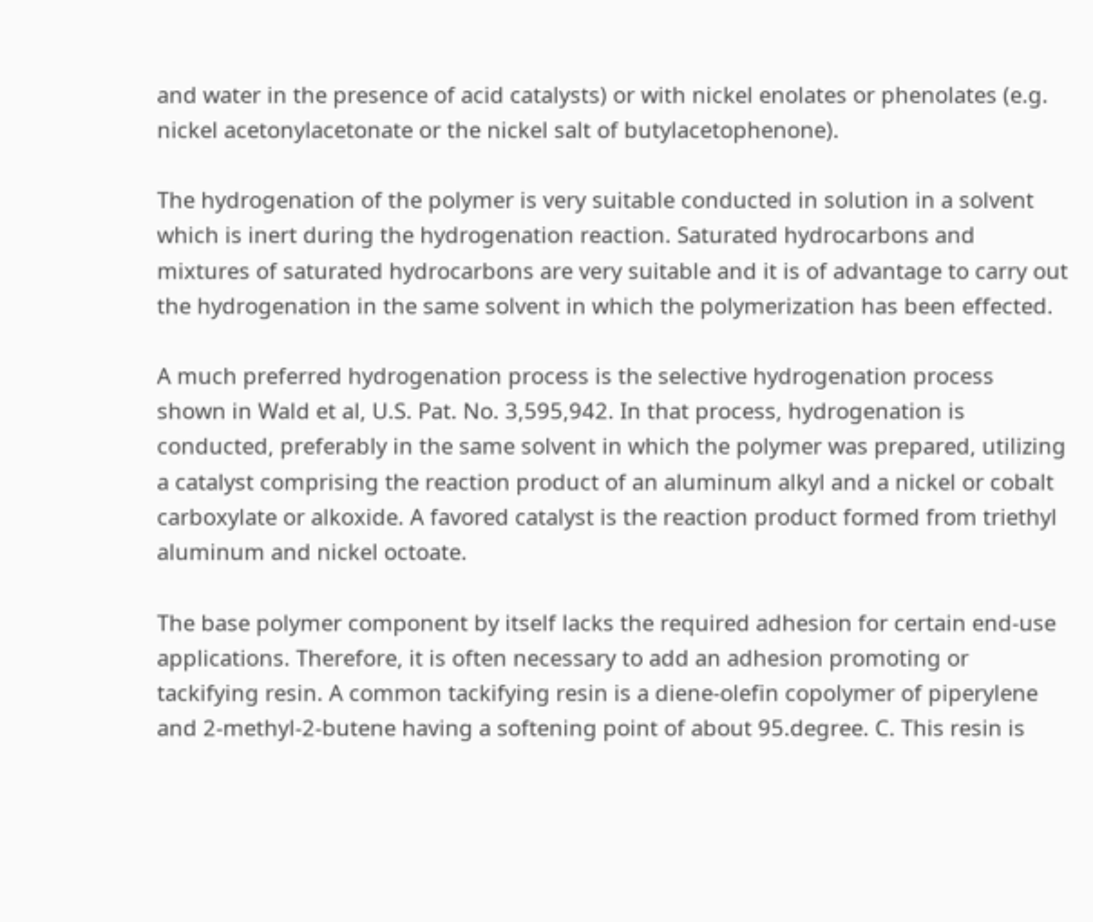and water in the presence of acid catalysts) or with nickel enolates or phenolates (e.g. nickel acetonylacetonate or the nickel salt of butylacetophenone).

The hydrogenation of the polymer is very suitable conducted in solution in a solvent which is inert during the hydrogenation reaction. Saturated hydrocarbons and mixtures of saturated hydrocarbons are very suitable and it is of advantage to carry out the hydrogenation in the same solvent in which the polymerization has been effected.

A much preferred hydrogenation process is the selective hydrogenation process shown in Wald et al, U.S. Pat. No. 3,595,942. In that process, hydrogenation is conducted, preferably in the same solvent in which the polymer was prepared, utilizing a catalyst comprising the reaction product of an aluminum alkyl and a nickel or cobalt carboxylate or alkoxide. A favored catalyst is the reaction product formed from triethyl aluminum and nickel octoate.

The base polymer component by itself lacks the required adhesion for certain end-use applications. Therefore, it is often necessary to add an adhesion promoting or tackifying resin. A common tackifying resin is a diene-olefin copolymer of piperylene and 2-methyl-2-butene having a softening point of about 95.degree. C. This resin is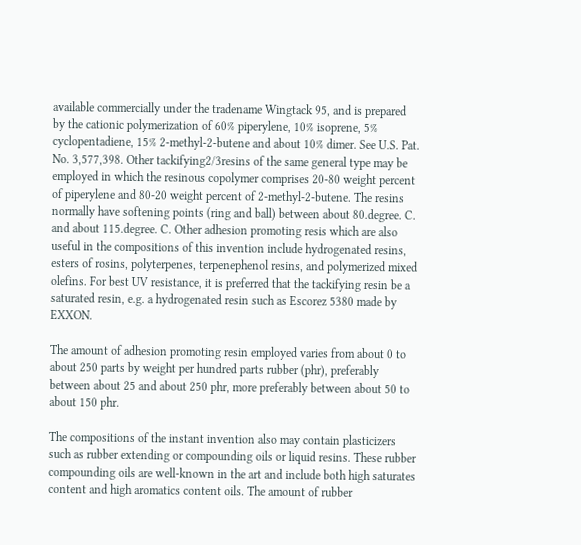available commercially under the tradename Wingtack 95, and is prepared by the cationic polymerization of 60% piperylene, 10% isoprene, 5% cyclopentadiene, 15% 2-methyl-2-butene and about 10% dimer. See U.S. Pat. No. 3,577,398. Other tackifying2/3resins of the same general type may be employed in which the resinous copolymer comprises 20-80 weight percent of piperylene and 80-20 weight percent of 2-methyl-2-butene. The resins normally have softening points (ring and ball) between about 80.degree. C. and about 115.degree. C. Other adhesion promoting resis which are also useful in the compositions of this invention include hydrogenated resins, esters of rosins, polyterpenes, terpenephenol resins, and polymerized mixed olefins. For best UV resistance, it is preferred that the tackifying resin be a saturated resin, e.g. a hydrogenated resin such as Escorez 5380 made by EXXON.

The amount of adhesion promoting resin employed varies from about 0 to about 250 parts by weight per hundred parts rubber (phr), preferably between about 25 and about 250 phr, more preferably between about 50 to about 150 phr.

The compositions of the instant invention also may contain plasticizers such as rubber extending or compounding oils or liquid resins. These rubber compounding oils are well-known in the art and include both high saturates content and high aromatics content oils. The amount of rubber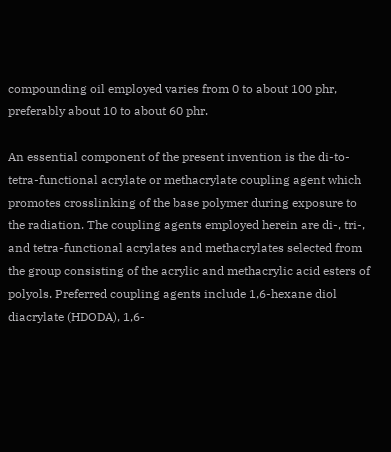compounding oil employed varies from 0 to about 100 phr, preferably about 10 to about 60 phr.

An essential component of the present invention is the di-to-tetra-functional acrylate or methacrylate coupling agent which promotes crosslinking of the base polymer during exposure to the radiation. The coupling agents employed herein are di-, tri-, and tetra-functional acrylates and methacrylates selected from the group consisting of the acrylic and methacrylic acid esters of polyols. Preferred coupling agents include 1,6-hexane diol diacrylate (HDODA), 1,6-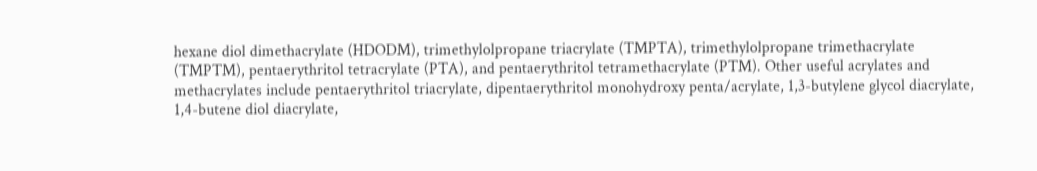hexane diol dimethacrylate (HDODM), trimethylolpropane triacrylate (TMPTA), trimethylolpropane trimethacrylate (TMPTM), pentaerythritol tetracrylate (PTA), and pentaerythritol tetramethacrylate (PTM). Other useful acrylates and methacrylates include pentaerythritol triacrylate, dipentaerythritol monohydroxy penta/acrylate, 1,3-butylene glycol diacrylate, 1,4-butene diol diacrylate,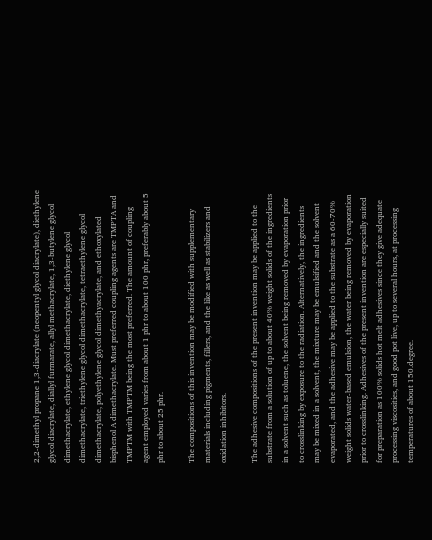2,2-dimethyl propane 1,3-diacrylate (neopentyl glycol diacrylate), diethylene glycol diacrylate, diallyl furmarate, allyl methacrylate, 1,3-butylene glycol dimethacrylate, ethylene glycol dimethacrylate, diethylene glycol dimethacrylate, triethylene glycol dimethacrylate, tetraethylene glycol dimethacrylate, polyethylene glycol dimethyacrylate, and ethoxylated bisphenol A dimethacrylate. Must preferred coupling agents are TMPTA and TMPTM with TMPTM being the most preferred. The amount of coupling agent employed varies from about 1 phr to about 100 phr, preferably about 5 phr to about 25 phr.

The compositions of this invention may be modified with supplementary materials including pigments, fillers, and the like as well as stabilizers and oxidation inhibitors.

The adhesive compositions of the present invention may be applied to the substrate from a solution of up to about 40% weight solids of the ingredients in a solvent such as toluene, the solvent being removed by evaporation prior to crosslinking by exposure to the radiation. Alternatively, the ingredients may be mixed in a solvent, the mixture may be emulsified and the solvent evaporated, and the adhesive may be applied to the substrate as a 60-70% weight solids water-based emulsion, the water being removed by evaporation prior to crosslinking. Adhesives of the present invention are especially suited for preparation as 100% solids hot melt adhesives since they give adequate processing viscosities, and good pot live, up to several hours, at processing temperatures of about 150.degree.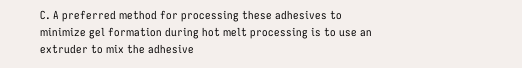C. A preferred method for processing these adhesives to minimize gel formation during hot melt processing is to use an extruder to mix the adhesive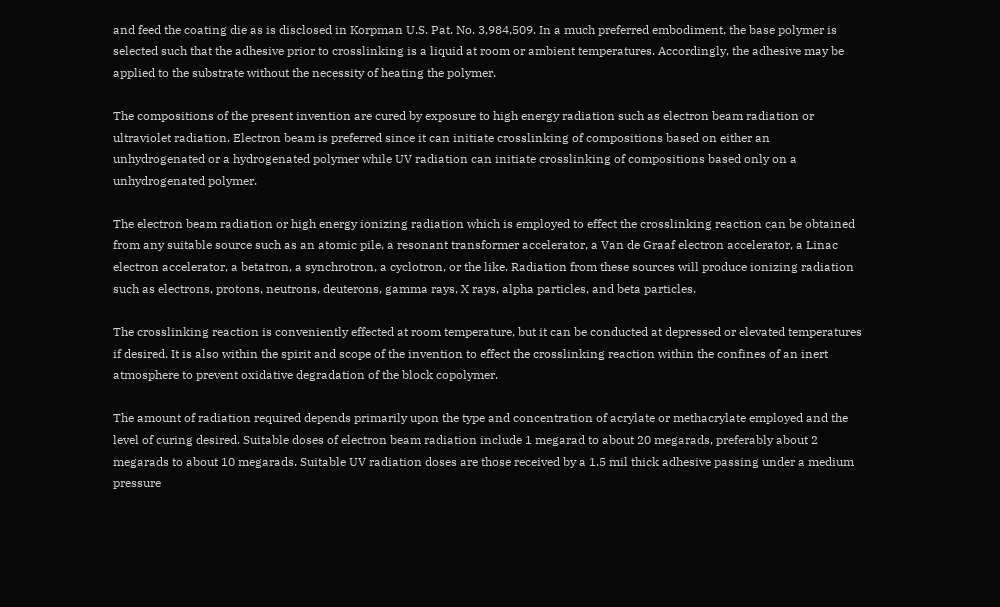and feed the coating die as is disclosed in Korpman U.S. Pat. No. 3,984,509. In a much preferred embodiment, the base polymer is selected such that the adhesive prior to crosslinking is a liquid at room or ambient temperatures. Accordingly, the adhesive may be applied to the substrate without the necessity of heating the polymer.

The compositions of the present invention are cured by exposure to high energy radiation such as electron beam radiation or ultraviolet radiation. Electron beam is preferred since it can initiate crosslinking of compositions based on either an unhydrogenated or a hydrogenated polymer while UV radiation can initiate crosslinking of compositions based only on a unhydrogenated polymer.

The electron beam radiation or high energy ionizing radiation which is employed to effect the crosslinking reaction can be obtained from any suitable source such as an atomic pile, a resonant transformer accelerator, a Van de Graaf electron accelerator, a Linac electron accelerator, a betatron, a synchrotron, a cyclotron, or the like. Radiation from these sources will produce ionizing radiation such as electrons, protons, neutrons, deuterons, gamma rays, X rays, alpha particles, and beta particles.

The crosslinking reaction is conveniently effected at room temperature, but it can be conducted at depressed or elevated temperatures if desired. It is also within the spirit and scope of the invention to effect the crosslinking reaction within the confines of an inert atmosphere to prevent oxidative degradation of the block copolymer.

The amount of radiation required depends primarily upon the type and concentration of acrylate or methacrylate employed and the level of curing desired. Suitable doses of electron beam radiation include 1 megarad to about 20 megarads, preferably about 2 megarads to about 10 megarads. Suitable UV radiation doses are those received by a 1.5 mil thick adhesive passing under a medium pressure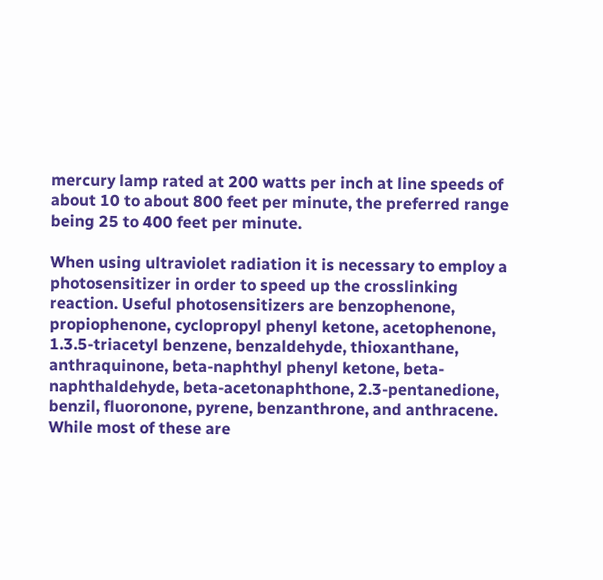mercury lamp rated at 200 watts per inch at line speeds of about 10 to about 800 feet per minute, the preferred range being 25 to 400 feet per minute.

When using ultraviolet radiation it is necessary to employ a photosensitizer in order to speed up the crosslinking reaction. Useful photosensitizers are benzophenone, propiophenone, cyclopropyl phenyl ketone, acetophenone, 1.3.5-triacetyl benzene, benzaldehyde, thioxanthane, anthraquinone, beta-naphthyl phenyl ketone, beta-naphthaldehyde, beta-acetonaphthone, 2.3-pentanedione, benzil, fluoronone, pyrene, benzanthrone, and anthracene. While most of these are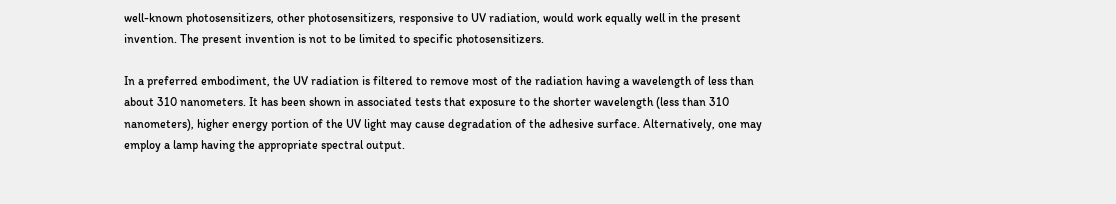well-known photosensitizers, other photosensitizers, responsive to UV radiation, would work equally well in the present invention. The present invention is not to be limited to specific photosensitizers.

In a preferred embodiment, the UV radiation is filtered to remove most of the radiation having a wavelength of less than about 310 nanometers. It has been shown in associated tests that exposure to the shorter wavelength (less than 310 nanometers), higher energy portion of the UV light may cause degradation of the adhesive surface. Alternatively, one may employ a lamp having the appropriate spectral output.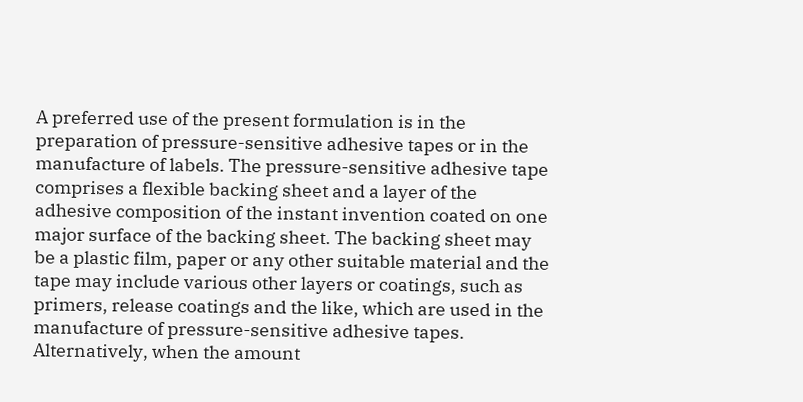A preferred use of the present formulation is in the preparation of pressure-sensitive adhesive tapes or in the manufacture of labels. The pressure-sensitive adhesive tape comprises a flexible backing sheet and a layer of the adhesive composition of the instant invention coated on one major surface of the backing sheet. The backing sheet may be a plastic film, paper or any other suitable material and the tape may include various other layers or coatings, such as primers, release coatings and the like, which are used in the manufacture of pressure-sensitive adhesive tapes. Alternatively, when the amount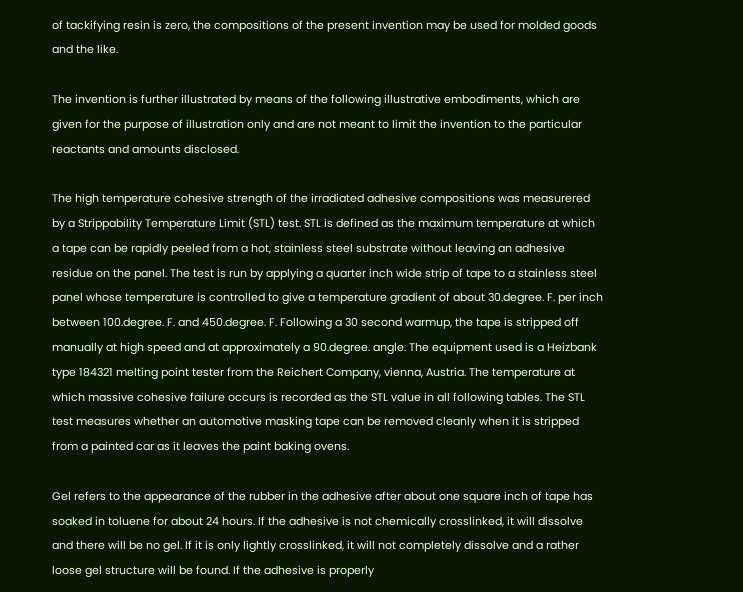of tackifying resin is zero, the compositions of the present invention may be used for molded goods and the like.

The invention is further illustrated by means of the following illustrative embodiments, which are given for the purpose of illustration only and are not meant to limit the invention to the particular reactants and amounts disclosed.

The high temperature cohesive strength of the irradiated adhesive compositions was measurered by a Strippability Temperature Limit (STL) test. STL is defined as the maximum temperature at which a tape can be rapidly peeled from a hot, stainless steel substrate without leaving an adhesive residue on the panel. The test is run by applying a quarter inch wide strip of tape to a stainless steel panel whose temperature is controlled to give a temperature gradient of about 30.degree. F. per inch between 100.degree. F. and 450.degree. F. Following a 30 second warmup, the tape is stripped off manually at high speed and at approximately a 90.degree. angle. The equipment used is a Heizbank type 184321 melting point tester from the Reichert Company, vienna, Austria. The temperature at which massive cohesive failure occurs is recorded as the STL value in all following tables. The STL test measures whether an automotive masking tape can be removed cleanly when it is stripped from a painted car as it leaves the paint baking ovens.

Gel refers to the appearance of the rubber in the adhesive after about one square inch of tape has soaked in toluene for about 24 hours. If the adhesive is not chemically crosslinked, it will dissolve and there will be no gel. If it is only lightly crosslinked, it will not completely dissolve and a rather loose gel structure will be found. If the adhesive is properly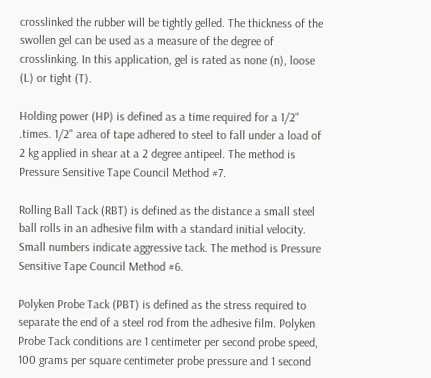crosslinked the rubber will be tightly gelled. The thickness of the swollen gel can be used as a measure of the degree of crosslinking. In this application, gel is rated as none (n), loose (L) or tight (T).

Holding power (HP) is defined as a time required for a 1/2" .times. 1/2" area of tape adhered to steel to fall under a load of 2 kg applied in shear at a 2 degree antipeel. The method is Pressure Sensitive Tape Council Method #7.

Rolling Ball Tack (RBT) is defined as the distance a small steel ball rolls in an adhesive film with a standard initial velocity. Small numbers indicate aggressive tack. The method is Pressure Sensitive Tape Council Method #6.

Polyken Probe Tack (PBT) is defined as the stress required to separate the end of a steel rod from the adhesive film. Polyken Probe Tack conditions are 1 centimeter per second probe speed, 100 grams per square centimeter probe pressure and 1 second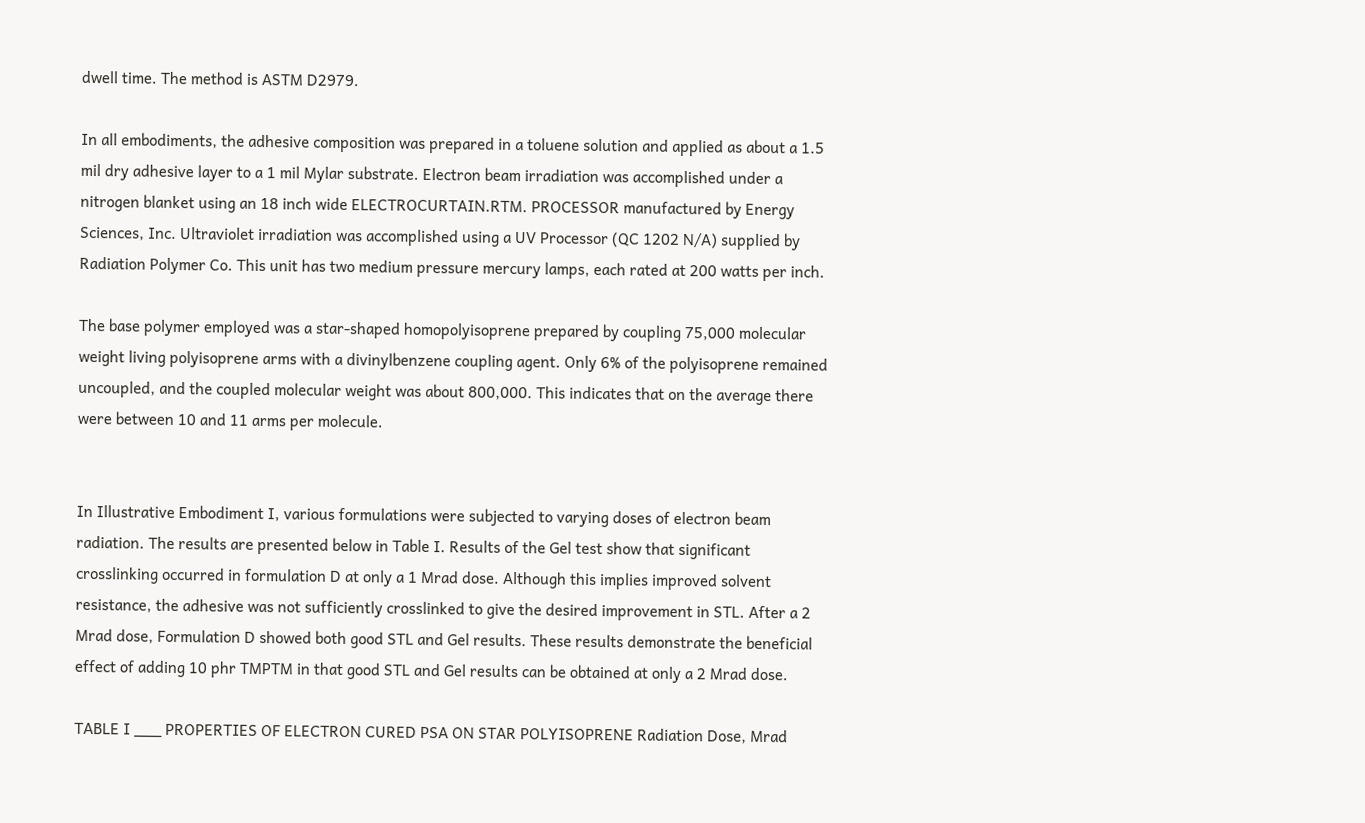dwell time. The method is ASTM D2979.

In all embodiments, the adhesive composition was prepared in a toluene solution and applied as about a 1.5 mil dry adhesive layer to a 1 mil Mylar substrate. Electron beam irradiation was accomplished under a nitrogen blanket using an 18 inch wide ELECTROCURTAIN.RTM. PROCESSOR manufactured by Energy Sciences, Inc. Ultraviolet irradiation was accomplished using a UV Processor (QC 1202 N/A) supplied by Radiation Polymer Co. This unit has two medium pressure mercury lamps, each rated at 200 watts per inch.

The base polymer employed was a star-shaped homopolyisoprene prepared by coupling 75,000 molecular weight living polyisoprene arms with a divinylbenzene coupling agent. Only 6% of the polyisoprene remained uncoupled, and the coupled molecular weight was about 800,000. This indicates that on the average there were between 10 and 11 arms per molecule.


In Illustrative Embodiment I, various formulations were subjected to varying doses of electron beam radiation. The results are presented below in Table I. Results of the Gel test show that significant crosslinking occurred in formulation D at only a 1 Mrad dose. Although this implies improved solvent resistance, the adhesive was not sufficiently crosslinked to give the desired improvement in STL. After a 2 Mrad dose, Formulation D showed both good STL and Gel results. These results demonstrate the beneficial effect of adding 10 phr TMPTM in that good STL and Gel results can be obtained at only a 2 Mrad dose.

TABLE I ___ PROPERTIES OF ELECTRON CURED PSA ON STAR POLYISOPRENE Radiation Dose, Mrad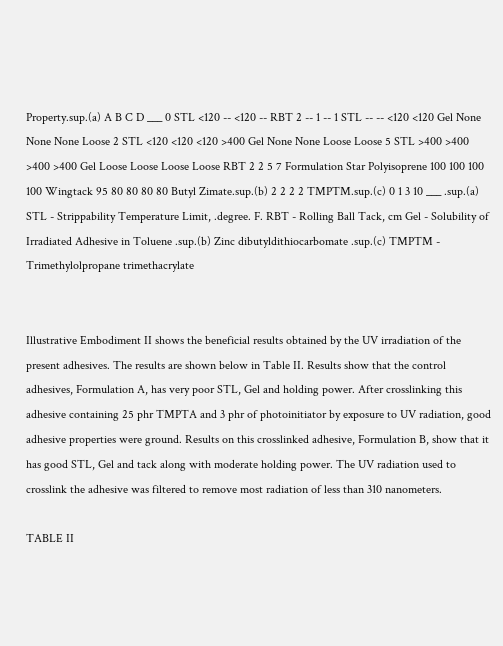Property.sup.(a) A B C D ___ 0 STL <120 -- <120 -- RBT 2 -- 1 -- 1 STL -- -- <120 <120 Gel None None None Loose 2 STL <120 <120 <120 >400 Gel None None Loose Loose 5 STL >400 >400 >400 >400 Gel Loose Loose Loose Loose RBT 2 2 5 7 Formulation Star Polyisoprene 100 100 100 100 Wingtack 95 80 80 80 80 Butyl Zimate.sup.(b) 2 2 2 2 TMPTM.sup.(c) 0 1 3 10 ___ .sup.(a) STL - Strippability Temperature Limit, .degree. F. RBT - Rolling Ball Tack, cm Gel - Solubility of Irradiated Adhesive in Toluene .sup.(b) Zinc dibutyldithiocarbomate .sup.(c) TMPTM - Trimethylolpropane trimethacrylate


Illustrative Embodiment II shows the beneficial results obtained by the UV irradiation of the present adhesives. The results are shown below in Table II. Results show that the control adhesives, Formulation A, has very poor STL, Gel and holding power. After crosslinking this adhesive containing 25 phr TMPTA and 3 phr of photoinitiator by exposure to UV radiation, good adhesive properties were ground. Results on this crosslinked adhesive, Formulation B, show that it has good STL, Gel and tack along with moderate holding power. The UV radiation used to crosslink the adhesive was filtered to remove most radiation of less than 310 nanometers.

TABLE II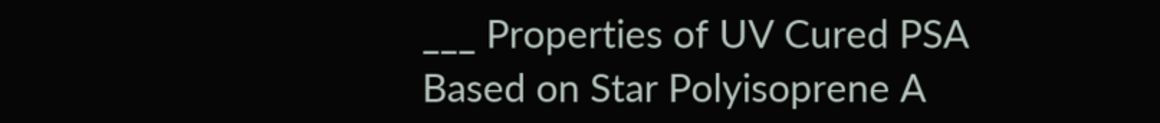___ Properties of UV Cured PSA Based on Star Polyisoprene A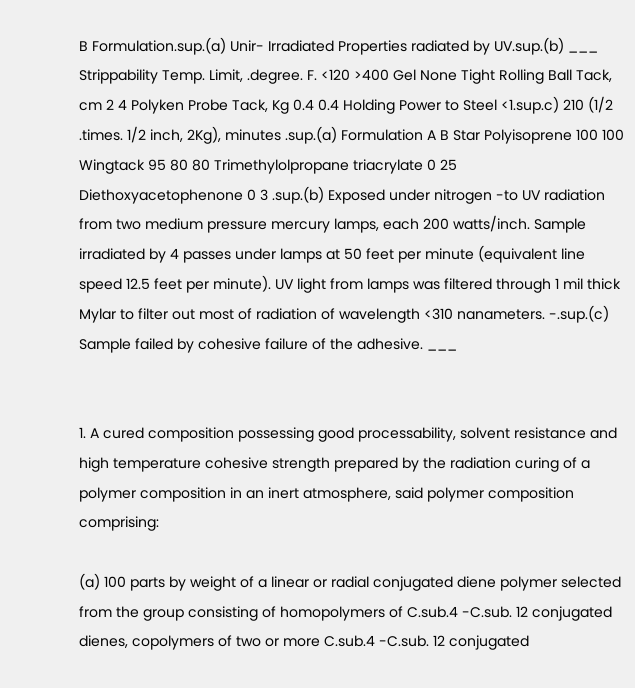B Formulation.sup.(a) Unir- Irradiated Properties radiated by UV.sup.(b) ___ Strippability Temp. Limit, .degree. F. <120 >400 Gel None Tight Rolling Ball Tack, cm 2 4 Polyken Probe Tack, Kg 0.4 0.4 Holding Power to Steel <1.sup.c) 210 (1/2 .times. 1/2 inch, 2Kg), minutes .sup.(a) Formulation A B Star Polyisoprene 100 100 Wingtack 95 80 80 Trimethylolpropane triacrylate 0 25 Diethoxyacetophenone 0 3 .sup.(b) Exposed under nitrogen -to UV radiation from two medium pressure mercury lamps, each 200 watts/inch. Sample irradiated by 4 passes under lamps at 50 feet per minute (equivalent line speed 12.5 feet per minute). UV light from lamps was filtered through 1 mil thick Mylar to filter out most of radiation of wavelength <310 nanameters. -.sup.(c) Sample failed by cohesive failure of the adhesive. ___


1. A cured composition possessing good processability, solvent resistance and high temperature cohesive strength prepared by the radiation curing of a polymer composition in an inert atmosphere, said polymer composition comprising:

(a) 100 parts by weight of a linear or radial conjugated diene polymer selected from the group consisting of homopolymers of C.sub.4 -C.sub. 12 conjugated dienes, copolymers of two or more C.sub.4 -C.sub. 12 conjugated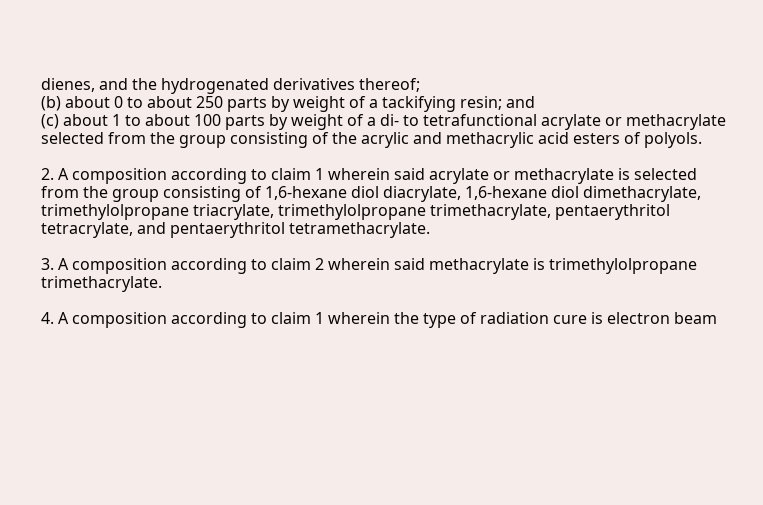dienes, and the hydrogenated derivatives thereof;
(b) about 0 to about 250 parts by weight of a tackifying resin; and
(c) about 1 to about 100 parts by weight of a di- to tetrafunctional acrylate or methacrylate selected from the group consisting of the acrylic and methacrylic acid esters of polyols.

2. A composition according to claim 1 wherein said acrylate or methacrylate is selected from the group consisting of 1,6-hexane diol diacrylate, 1,6-hexane diol dimethacrylate, trimethylolpropane triacrylate, trimethylolpropane trimethacrylate, pentaerythritol tetracrylate, and pentaerythritol tetramethacrylate.

3. A composition according to claim 2 wherein said methacrylate is trimethylolpropane trimethacrylate.

4. A composition according to claim 1 wherein the type of radiation cure is electron beam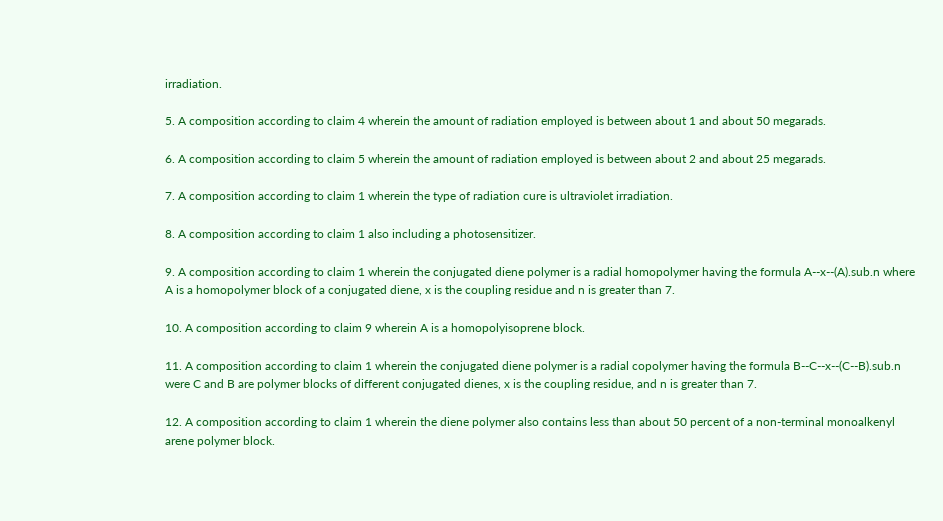irradiation.

5. A composition according to claim 4 wherein the amount of radiation employed is between about 1 and about 50 megarads.

6. A composition according to claim 5 wherein the amount of radiation employed is between about 2 and about 25 megarads.

7. A composition according to claim 1 wherein the type of radiation cure is ultraviolet irradiation.

8. A composition according to claim 1 also including a photosensitizer.

9. A composition according to claim 1 wherein the conjugated diene polymer is a radial homopolymer having the formula A--x--(A).sub.n where A is a homopolymer block of a conjugated diene, x is the coupling residue and n is greater than 7.

10. A composition according to claim 9 wherein A is a homopolyisoprene block.

11. A composition according to claim 1 wherein the conjugated diene polymer is a radial copolymer having the formula B--C--x--(C--B).sub.n were C and B are polymer blocks of different conjugated dienes, x is the coupling residue, and n is greater than 7.

12. A composition according to claim 1 wherein the diene polymer also contains less than about 50 percent of a non-terminal monoalkenyl arene polymer block.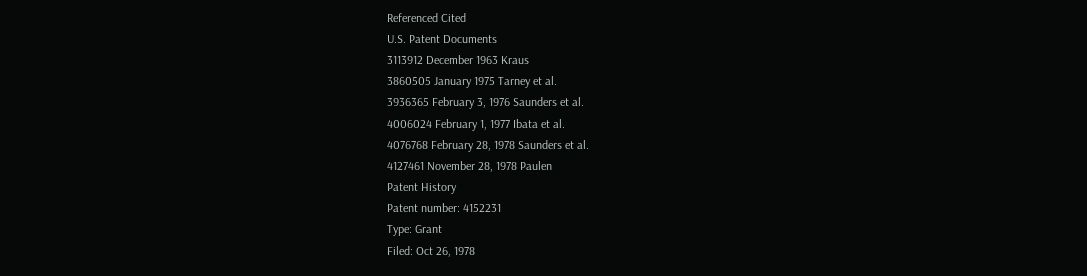Referenced Cited
U.S. Patent Documents
3113912 December 1963 Kraus
3860505 January 1975 Tarney et al.
3936365 February 3, 1976 Saunders et al.
4006024 February 1, 1977 Ibata et al.
4076768 February 28, 1978 Saunders et al.
4127461 November 28, 1978 Paulen
Patent History
Patent number: 4152231
Type: Grant
Filed: Oct 26, 1978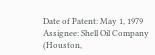Date of Patent: May 1, 1979
Assignee: Shell Oil Company (Houston,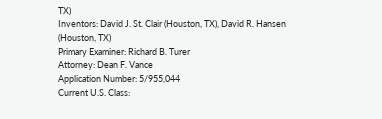TX)
Inventors: David J. St. Clair (Houston, TX), David R. Hansen (Houston, TX)
Primary Examiner: Richard B. Turer
Attorney: Dean F. Vance
Application Number: 5/955,044
Current U.S. Class: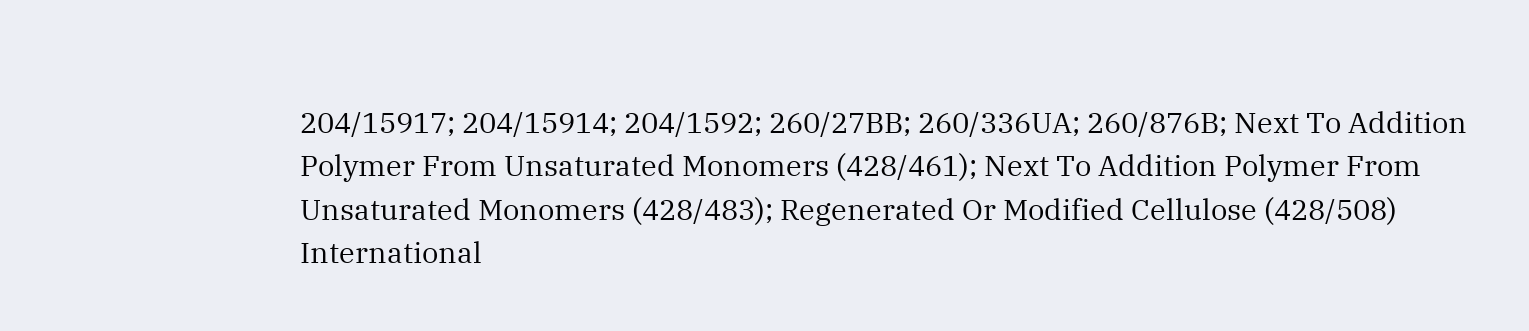204/15917; 204/15914; 204/1592; 260/27BB; 260/336UA; 260/876B; Next To Addition Polymer From Unsaturated Monomers (428/461); Next To Addition Polymer From Unsaturated Monomers (428/483); Regenerated Or Modified Cellulose (428/508)
International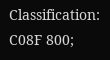Classification: C08F 800;